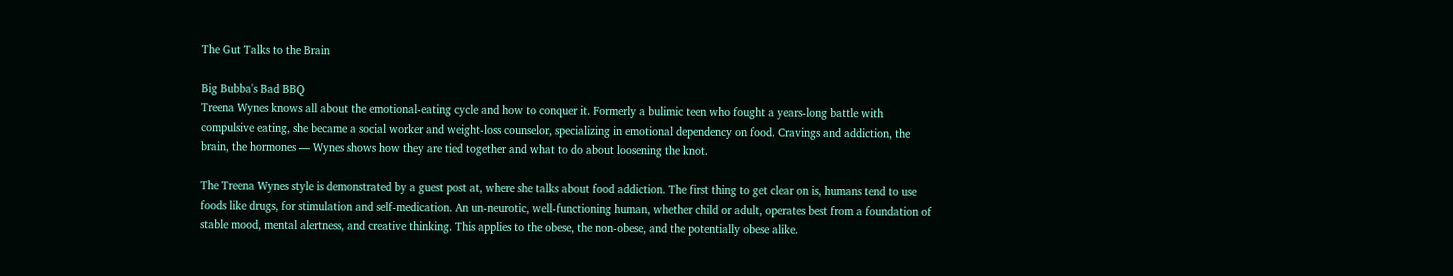The Gut Talks to the Brain

Big Bubba's Bad BBQ
Treena Wynes knows all about the emotional-eating cycle and how to conquer it. Formerly a bulimic teen who fought a years-long battle with compulsive eating, she became a social worker and weight-loss counselor, specializing in emotional dependency on food. Cravings and addiction, the brain, the hormones — Wynes shows how they are tied together and what to do about loosening the knot.

The Treena Wynes style is demonstrated by a guest post at, where she talks about food addiction. The first thing to get clear on is, humans tend to use foods like drugs, for stimulation and self-medication. An un-neurotic, well-functioning human, whether child or adult, operates best from a foundation of stable mood, mental alertness, and creative thinking. This applies to the obese, the non-obese, and the potentially obese alike.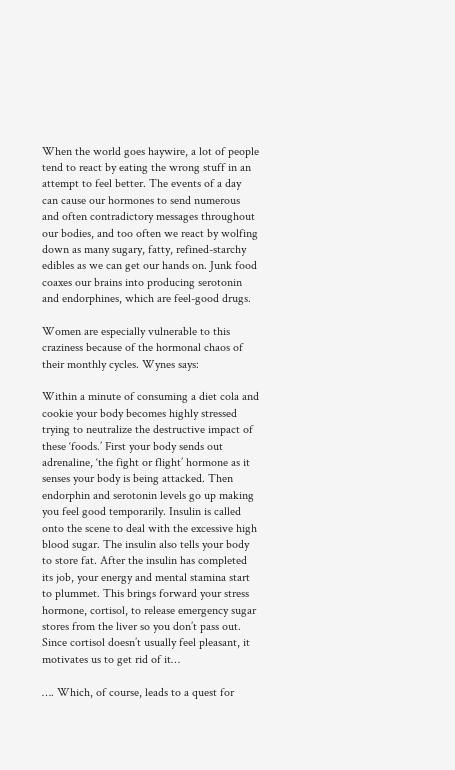When the world goes haywire, a lot of people tend to react by eating the wrong stuff in an attempt to feel better. The events of a day can cause our hormones to send numerous and often contradictory messages throughout our bodies, and too often we react by wolfing down as many sugary, fatty, refined-starchy edibles as we can get our hands on. Junk food coaxes our brains into producing serotonin and endorphines, which are feel-good drugs.

Women are especially vulnerable to this craziness because of the hormonal chaos of their monthly cycles. Wynes says:

Within a minute of consuming a diet cola and cookie your body becomes highly stressed trying to neutralize the destructive impact of these ‘foods.’ First your body sends out adrenaline, ‘the fight or flight’ hormone as it senses your body is being attacked. Then endorphin and serotonin levels go up making you feel good temporarily. Insulin is called onto the scene to deal with the excessive high blood sugar. The insulin also tells your body to store fat. After the insulin has completed its job, your energy and mental stamina start to plummet. This brings forward your stress hormone, cortisol, to release emergency sugar stores from the liver so you don’t pass out. Since cortisol doesn’t usually feel pleasant, it motivates us to get rid of it…

…. Which, of course, leads to a quest for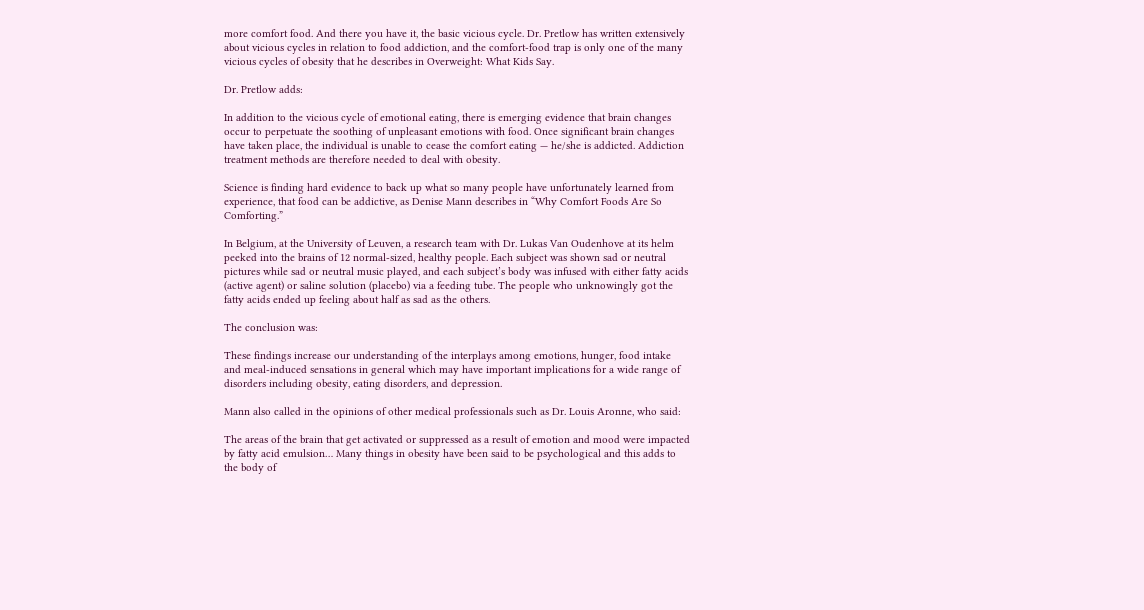more comfort food. And there you have it, the basic vicious cycle. Dr. Pretlow has written extensively about vicious cycles in relation to food addiction, and the comfort-food trap is only one of the many vicious cycles of obesity that he describes in Overweight: What Kids Say.

Dr. Pretlow adds:

In addition to the vicious cycle of emotional eating, there is emerging evidence that brain changes occur to perpetuate the soothing of unpleasant emotions with food. Once significant brain changes have taken place, the individual is unable to cease the comfort eating — he/she is addicted. Addiction treatment methods are therefore needed to deal with obesity.

Science is finding hard evidence to back up what so many people have unfortunately learned from experience, that food can be addictive, as Denise Mann describes in “Why Comfort Foods Are So Comforting.”

In Belgium, at the University of Leuven, a research team with Dr. Lukas Van Oudenhove at its helm peeked into the brains of 12 normal-sized, healthy people. Each subject was shown sad or neutral pictures while sad or neutral music played, and each subject’s body was infused with either fatty acids (active agent) or saline solution (placebo) via a feeding tube. The people who unknowingly got the fatty acids ended up feeling about half as sad as the others.

The conclusion was:

These findings increase our understanding of the interplays among emotions, hunger, food intake and meal-induced sensations in general which may have important implications for a wide range of disorders including obesity, eating disorders, and depression.

Mann also called in the opinions of other medical professionals such as Dr. Louis Aronne, who said:

The areas of the brain that get activated or suppressed as a result of emotion and mood were impacted by fatty acid emulsion… Many things in obesity have been said to be psychological and this adds to the body of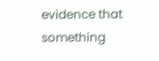evidence that something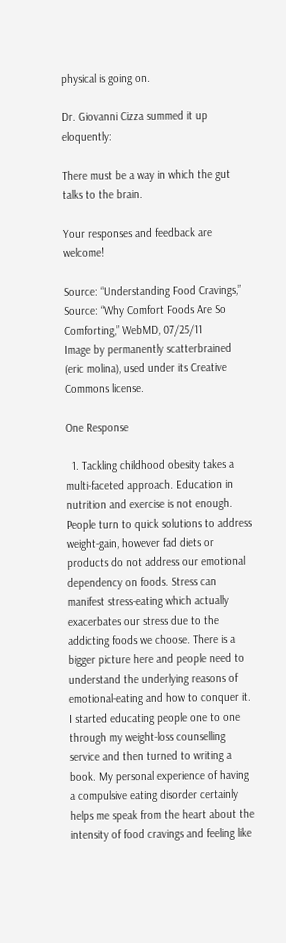physical is going on.

Dr. Giovanni Cizza summed it up eloquently:

There must be a way in which the gut talks to the brain.

Your responses and feedback are welcome!

Source: “Understanding Food Cravings,”
Source: “Why Comfort Foods Are So Comforting,” WebMD, 07/25/11
Image by permanently scatterbrained (eric molina), used under its Creative Commons license.

One Response

  1. Tackling childhood obesity takes a multi-faceted approach. Education in nutrition and exercise is not enough. People turn to quick solutions to address weight-gain, however fad diets or products do not address our emotional dependency on foods. Stress can manifest stress-eating which actually exacerbates our stress due to the addicting foods we choose. There is a bigger picture here and people need to understand the underlying reasons of emotional-eating and how to conquer it. I started educating people one to one through my weight-loss counselling service and then turned to writing a book. My personal experience of having a compulsive eating disorder certainly helps me speak from the heart about the intensity of food cravings and feeling like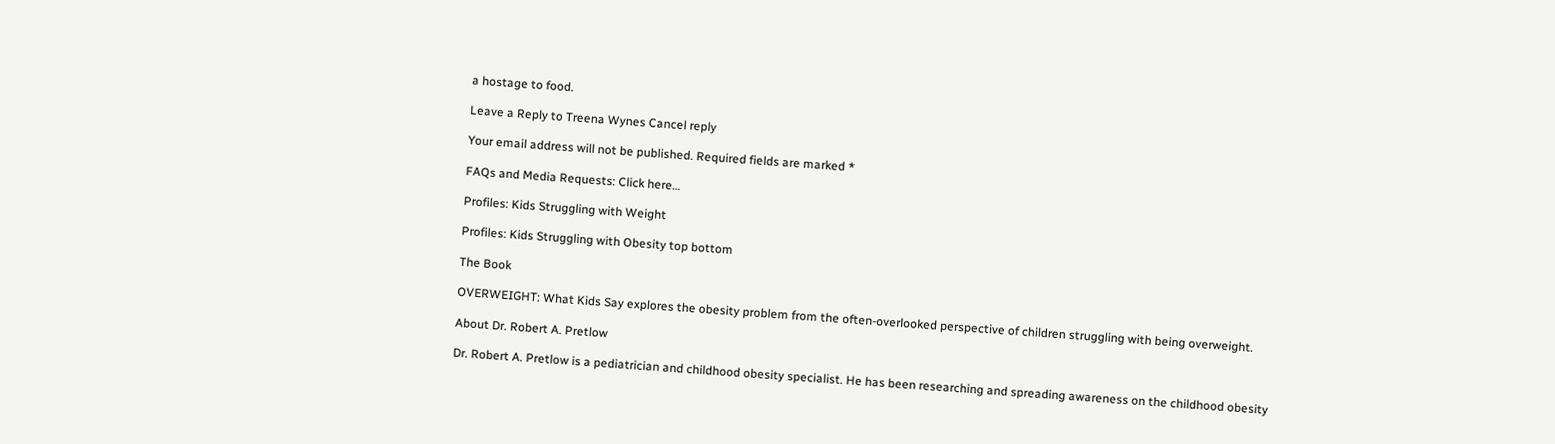a hostage to food.

Leave a Reply to Treena Wynes Cancel reply

Your email address will not be published. Required fields are marked *

FAQs and Media Requests: Click here…

Profiles: Kids Struggling with Weight

Profiles: Kids Struggling with Obesity top bottom

The Book

OVERWEIGHT: What Kids Say explores the obesity problem from the often-overlooked perspective of children struggling with being overweight.

About Dr. Robert A. Pretlow

Dr. Robert A. Pretlow is a pediatrician and childhood obesity specialist. He has been researching and spreading awareness on the childhood obesity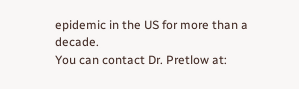epidemic in the US for more than a decade.
You can contact Dr. Pretlow at: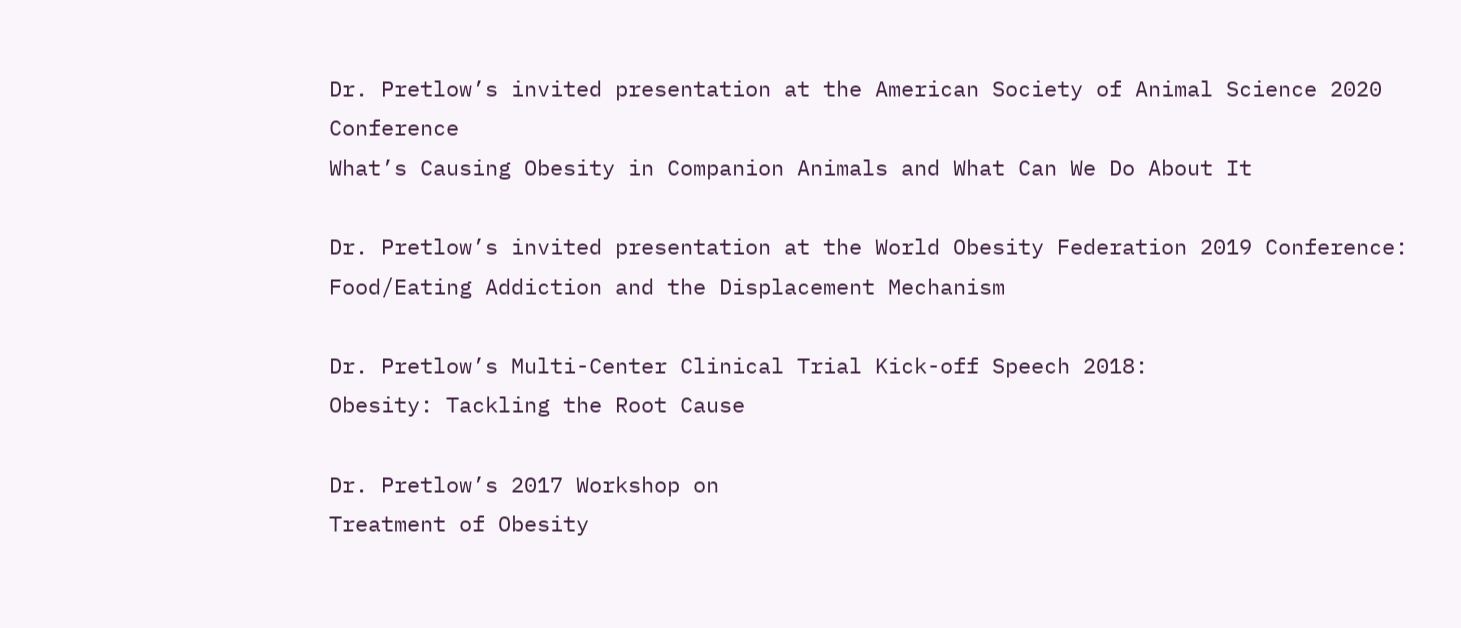Dr. Pretlow’s invited presentation at the American Society of Animal Science 2020 Conference
What’s Causing Obesity in Companion Animals and What Can We Do About It

Dr. Pretlow’s invited presentation at the World Obesity Federation 2019 Conference:
Food/Eating Addiction and the Displacement Mechanism

Dr. Pretlow’s Multi-Center Clinical Trial Kick-off Speech 2018:
Obesity: Tackling the Root Cause

Dr. Pretlow’s 2017 Workshop on
Treatment of Obesity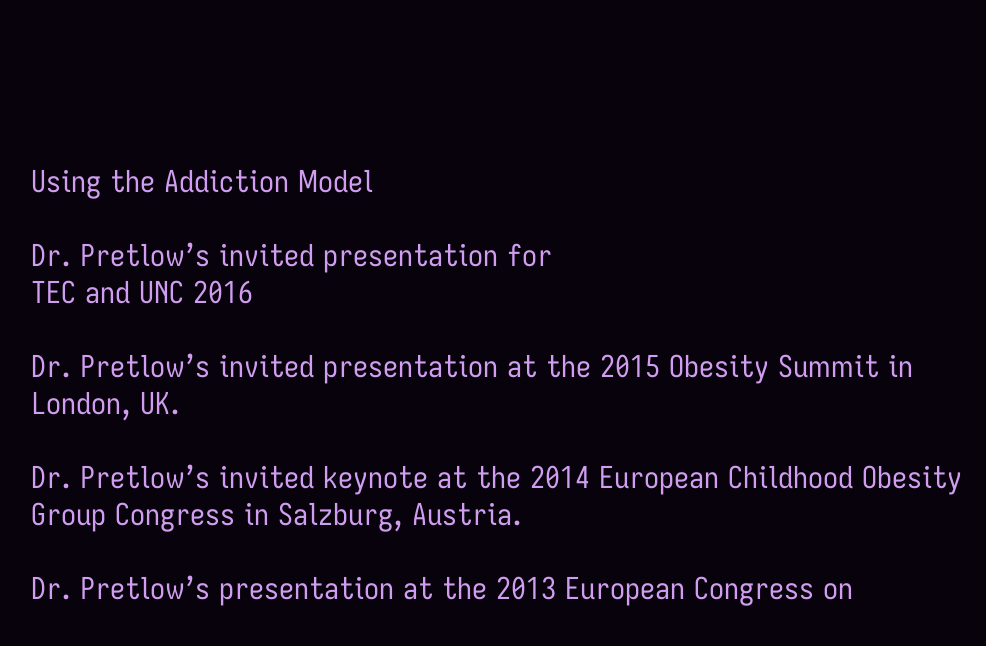Using the Addiction Model

Dr. Pretlow’s invited presentation for
TEC and UNC 2016

Dr. Pretlow’s invited presentation at the 2015 Obesity Summit in London, UK.

Dr. Pretlow’s invited keynote at the 2014 European Childhood Obesity Group Congress in Salzburg, Austria.

Dr. Pretlow’s presentation at the 2013 European Congress on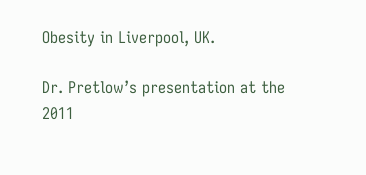Obesity in Liverpool, UK.

Dr. Pretlow’s presentation at the 2011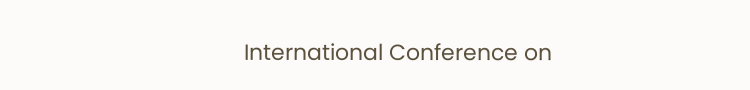International Conference on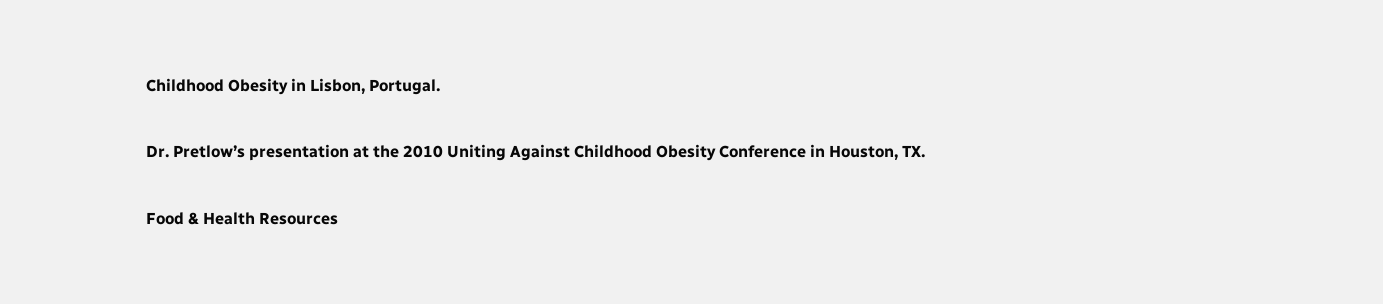Childhood Obesity in Lisbon, Portugal.

Dr. Pretlow’s presentation at the 2010 Uniting Against Childhood Obesity Conference in Houston, TX.

Food & Health Resources